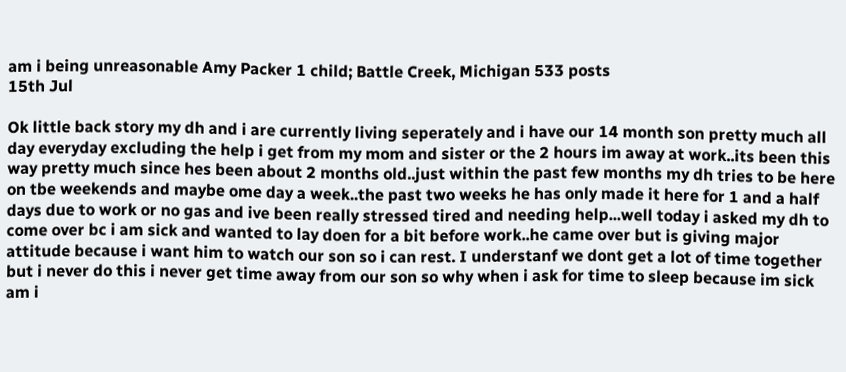am i being unreasonable Amy Packer 1 child; Battle Creek, Michigan 533 posts
15th Jul

Ok little back story my dh and i are currently living seperately and i have our 14 month son pretty much all day everyday excluding the help i get from my mom and sister or the 2 hours im away at work..its been this way pretty much since hes been about 2 months old..just within the past few months my dh tries to be here on tbe weekends and maybe ome day a week..the past two weeks he has only made it here for 1 and a half days due to work or no gas and ive been really stressed tired and needing help...well today i asked my dh to come over bc i am sick and wanted to lay doen for a bit before work..he came over but is giving major attitude because i want him to watch our son so i can rest. I understanf we dont get a lot of time together but i never do this i never get time away from our son so why when i ask for time to sleep because im sick am i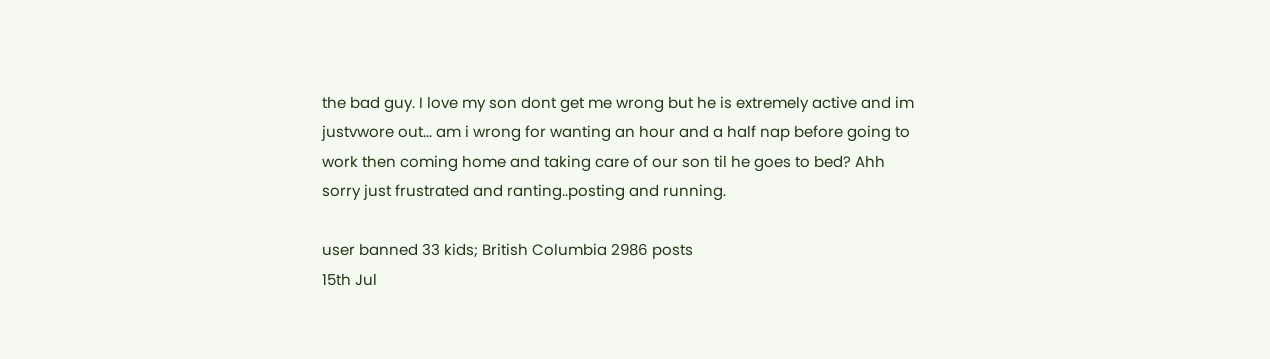the bad guy. I love my son dont get me wrong but he is extremely active and im justvwore out... am i wrong for wanting an hour and a half nap before going to work then coming home and taking care of our son til he goes to bed? Ahh sorry just frustrated and ranting..posting and running.

user banned 33 kids; British Columbia 2986 posts
15th Jul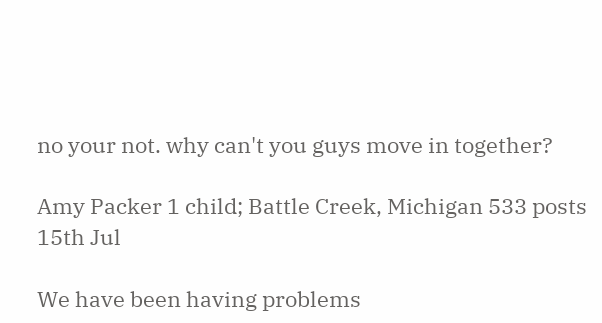no your not. why can't you guys move in together?

Amy Packer 1 child; Battle Creek, Michigan 533 posts
15th Jul

We have been having problems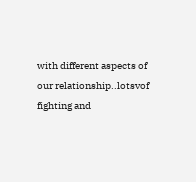with different aspects of our relationship..lotsvof fighting and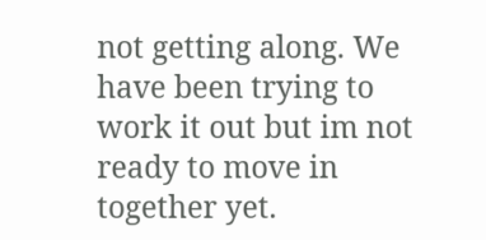not getting along. We have been trying to work it out but im not ready to move in together yet.